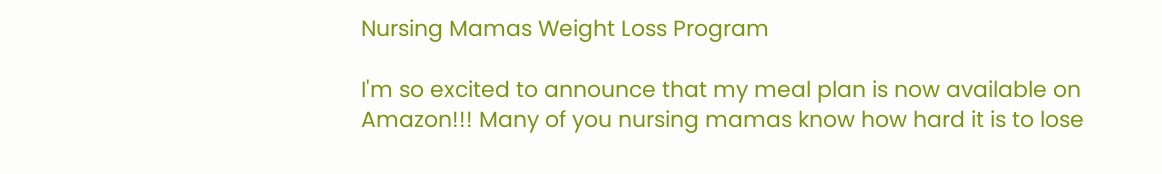Nursing Mamas Weight Loss Program

I'm so excited to announce that my meal plan is now available on Amazon!!! Many of you nursing mamas know how hard it is to lose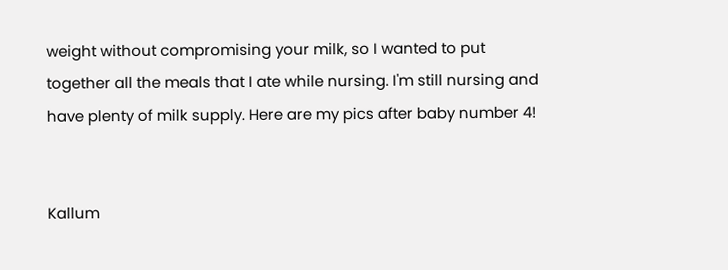weight without compromising your milk, so I wanted to put together all the meals that I ate while nursing. I'm still nursing and have plenty of milk supply. Here are my pics after baby number 4!


Kallum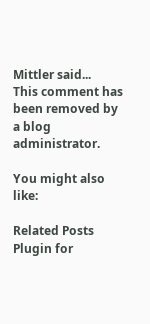Mittler said...
This comment has been removed by a blog administrator.

You might also like:

Related Posts Plugin for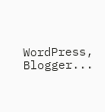WordPress, Blogger...